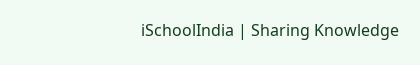iSchoolIndia | Sharing Knowledge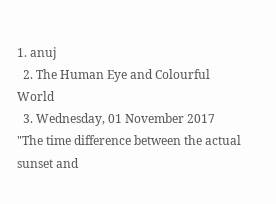1. anuj
  2. The Human Eye and Colourful World
  3. Wednesday, 01 November 2017
"The time difference between the actual sunset and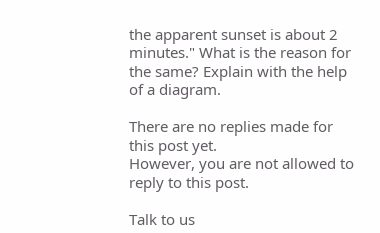the apparent sunset is about 2 minutes." What is the reason for the same? Explain with the help of a diagram.

There are no replies made for this post yet.
However, you are not allowed to reply to this post.

Talk to us